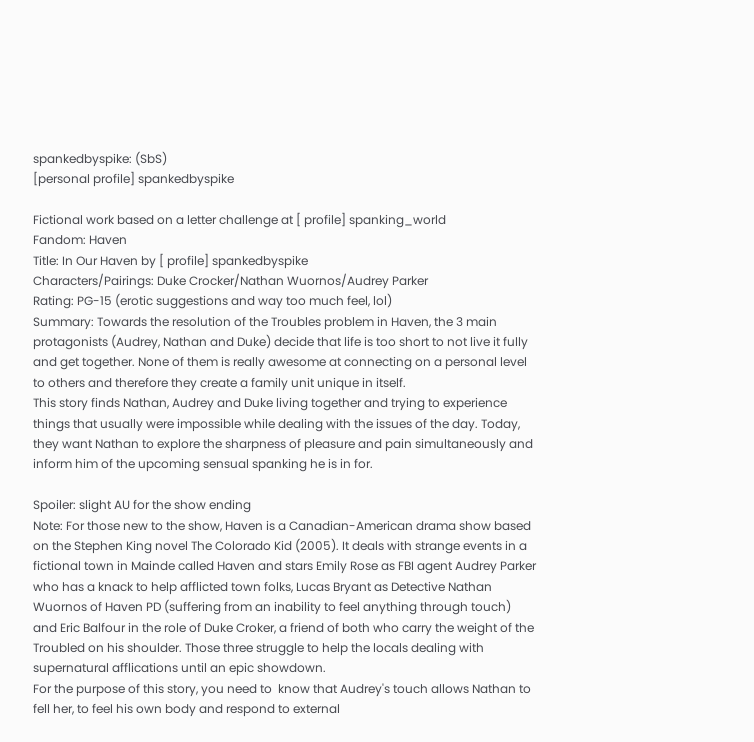spankedbyspike: (SbS)
[personal profile] spankedbyspike

Fictional work based on a letter challenge at [ profile] spanking_world
Fandom: Haven
Title: In Our Haven by [ profile] spankedbyspike
Characters/Pairings: Duke Crocker/Nathan Wuornos/Audrey Parker
Rating: PG-15 (erotic suggestions and way too much feel, lol)
Summary: Towards the resolution of the Troubles problem in Haven, the 3 main protagonists (Audrey, Nathan and Duke) decide that life is too short to not live it fully and get together. None of them is really awesome at connecting on a personal level to others and therefore they create a family unit unique in itself.
This story finds Nathan, Audrey and Duke living together and trying to experience things that usually were impossible while dealing with the issues of the day. Today, they want Nathan to explore the sharpness of pleasure and pain simultaneously and inform him of the upcoming sensual spanking he is in for.

Spoiler: slight AU for the show ending
Note: For those new to the show, Haven is a Canadian-American drama show based on the Stephen King novel The Colorado Kid (2005). It deals with strange events in a fictional town in Mainde called Haven and stars Emily Rose as FBI agent Audrey Parker who has a knack to help afflicted town folks, Lucas Bryant as Detective Nathan Wuornos of Haven PD (suffering from an inability to feel anything through touch) and Eric Balfour in the role of Duke Croker, a friend of both who carry the weight of the Troubled on his shoulder. Those three struggle to help the locals dealing with supernatural afflications until an epic showdown.
For the purpose of this story, you need to  know that Audrey's touch allows Nathan to fell her, to feel his own body and respond to external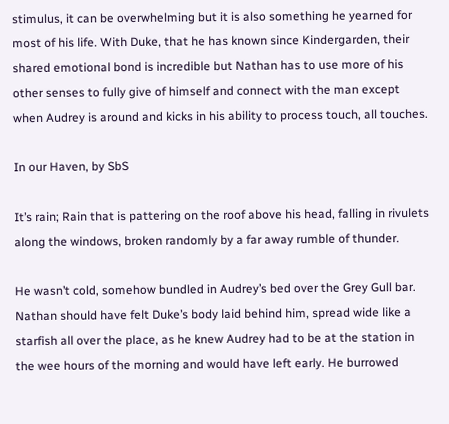stimulus, it can be overwhelming but it is also something he yearned for most of his life. With Duke, that he has known since Kindergarden, their shared emotional bond is incredible but Nathan has to use more of his other senses to fully give of himself and connect with the man except when Audrey is around and kicks in his ability to process touch, all touches.

In our Haven, by SbS

It’s rain; Rain that is pattering on the roof above his head, falling in rivulets along the windows, broken randomly by a far away rumble of thunder.

He wasn’t cold, somehow bundled in Audrey’s bed over the Grey Gull bar. Nathan should have felt Duke’s body laid behind him, spread wide like a starfish all over the place, as he knew Audrey had to be at the station in the wee hours of the morning and would have left early. He burrowed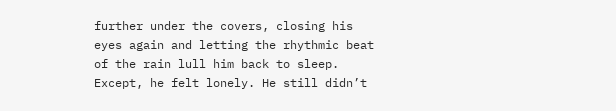further under the covers, closing his eyes again and letting the rhythmic beat of the rain lull him back to sleep. Except, he felt lonely. He still didn’t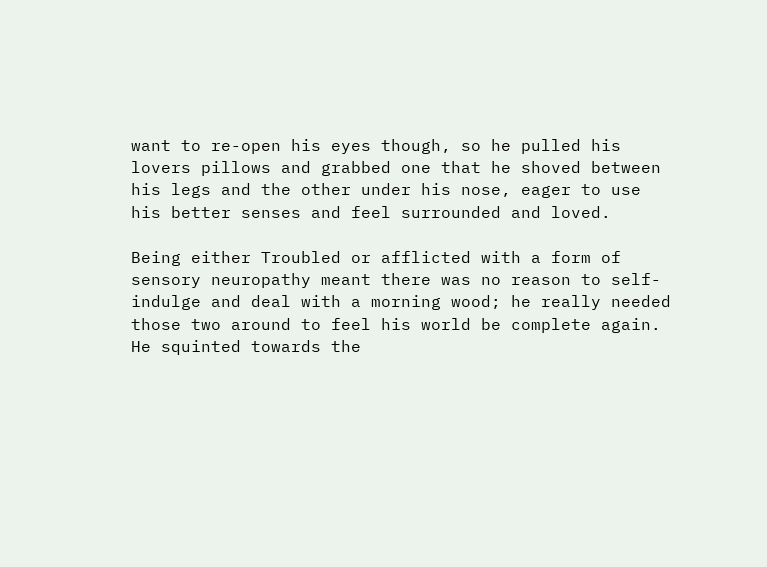want to re-open his eyes though, so he pulled his lovers pillows and grabbed one that he shoved between his legs and the other under his nose, eager to use his better senses and feel surrounded and loved.

Being either Troubled or afflicted with a form of sensory neuropathy meant there was no reason to self-indulge and deal with a morning wood; he really needed those two around to feel his world be complete again. He squinted towards the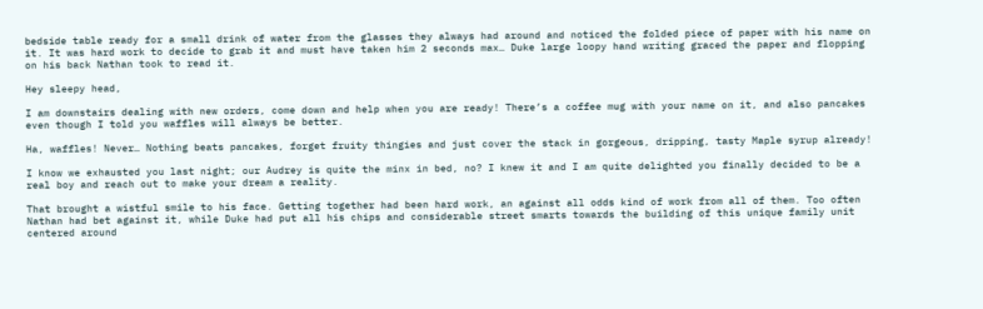bedside table ready for a small drink of water from the glasses they always had around and noticed the folded piece of paper with his name on it. It was hard work to decide to grab it and must have taken him 2 seconds max… Duke large loopy hand writing graced the paper and flopping on his back Nathan took to read it.

Hey sleepy head,

I am downstairs dealing with new orders, come down and help when you are ready! There’s a coffee mug with your name on it, and also pancakes even though I told you waffles will always be better.

Ha, waffles! Never… Nothing beats pancakes, forget fruity thingies and just cover the stack in gorgeous, dripping, tasty Maple syrup already!

I know we exhausted you last night; our Audrey is quite the minx in bed, no? I knew it and I am quite delighted you finally decided to be a real boy and reach out to make your dream a reality.

That brought a wistful smile to his face. Getting together had been hard work, an against all odds kind of work from all of them. Too often Nathan had bet against it, while Duke had put all his chips and considerable street smarts towards the building of this unique family unit centered around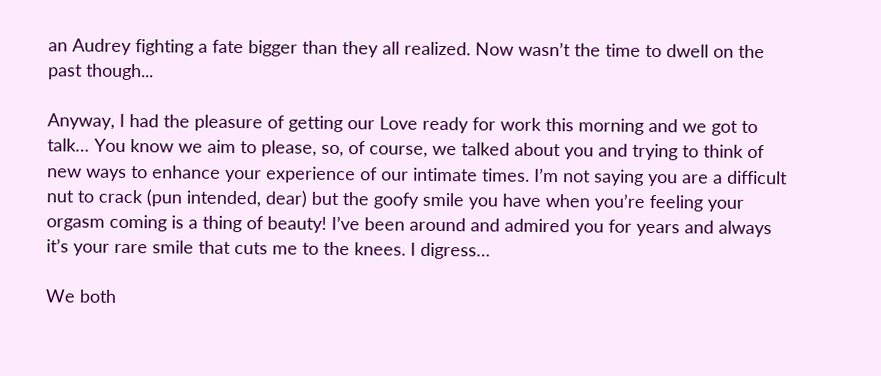an Audrey fighting a fate bigger than they all realized. Now wasn’t the time to dwell on the past though...

Anyway, I had the pleasure of getting our Love ready for work this morning and we got to talk… You know we aim to please, so, of course, we talked about you and trying to think of new ways to enhance your experience of our intimate times. I’m not saying you are a difficult nut to crack (pun intended, dear) but the goofy smile you have when you’re feeling your orgasm coming is a thing of beauty! I’ve been around and admired you for years and always it’s your rare smile that cuts me to the knees. I digress…

We both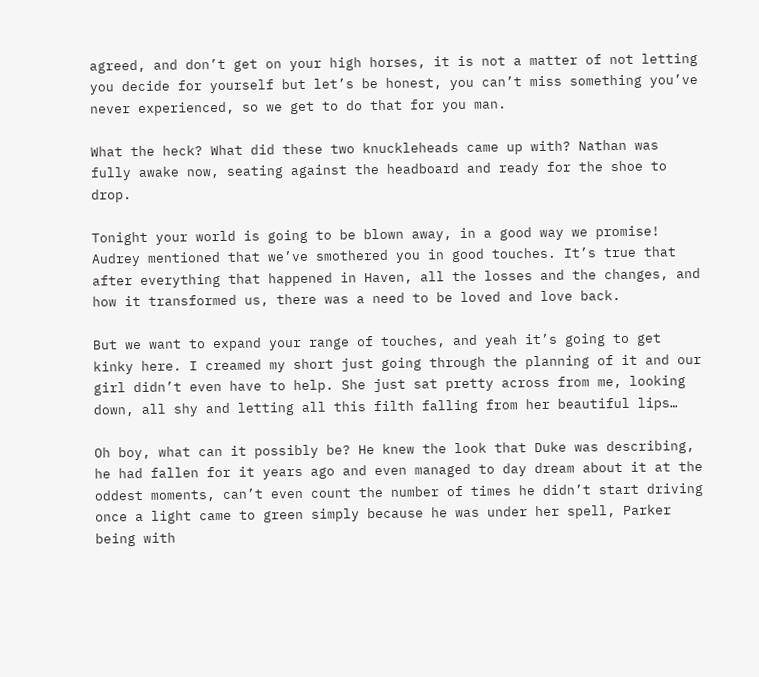agreed, and don’t get on your high horses, it is not a matter of not letting you decide for yourself but let’s be honest, you can’t miss something you’ve never experienced, so we get to do that for you man.

What the heck? What did these two knuckleheads came up with? Nathan was fully awake now, seating against the headboard and ready for the shoe to drop.

Tonight your world is going to be blown away, in a good way we promise! Audrey mentioned that we’ve smothered you in good touches. It’s true that after everything that happened in Haven, all the losses and the changes, and how it transformed us, there was a need to be loved and love back.

But we want to expand your range of touches, and yeah it’s going to get kinky here. I creamed my short just going through the planning of it and our girl didn’t even have to help. She just sat pretty across from me, looking down, all shy and letting all this filth falling from her beautiful lips…

Oh boy, what can it possibly be? He knew the look that Duke was describing, he had fallen for it years ago and even managed to day dream about it at the oddest moments, can’t even count the number of times he didn’t start driving once a light came to green simply because he was under her spell, Parker being with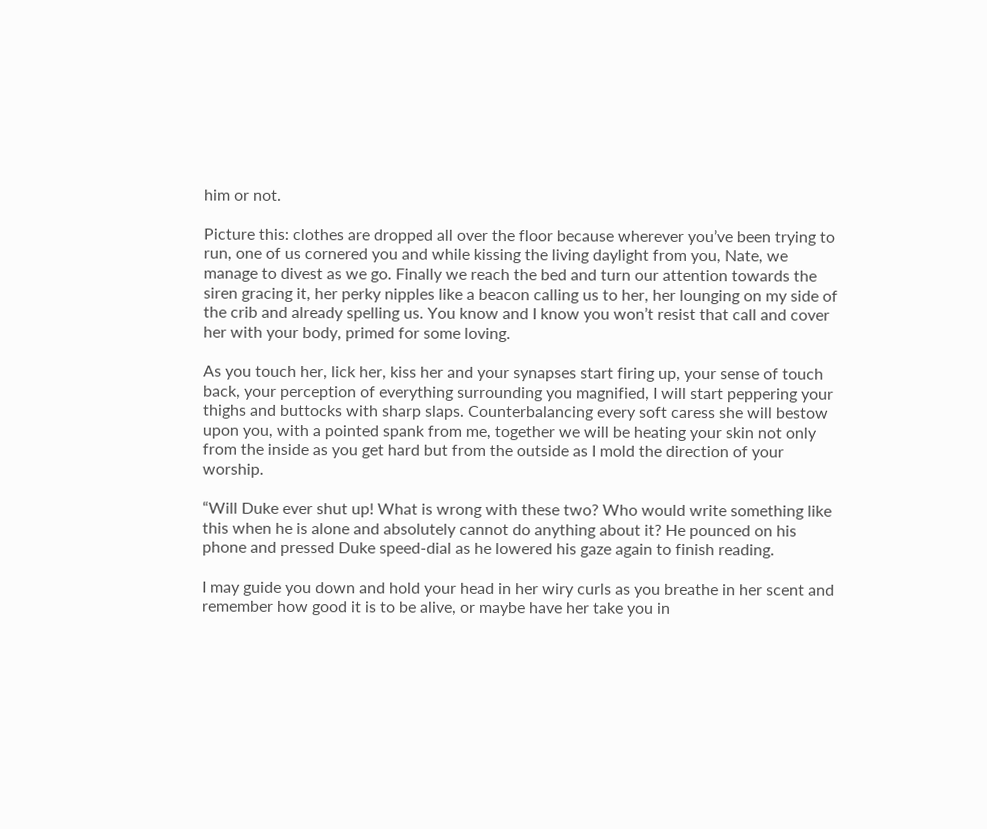him or not.

Picture this: clothes are dropped all over the floor because wherever you’ve been trying to run, one of us cornered you and while kissing the living daylight from you, Nate, we manage to divest as we go. Finally we reach the bed and turn our attention towards the siren gracing it, her perky nipples like a beacon calling us to her, her lounging on my side of the crib and already spelling us. You know and I know you won’t resist that call and cover her with your body, primed for some loving.

As you touch her, lick her, kiss her and your synapses start firing up, your sense of touch back, your perception of everything surrounding you magnified, I will start peppering your thighs and buttocks with sharp slaps. Counterbalancing every soft caress she will bestow upon you, with a pointed spank from me, together we will be heating your skin not only from the inside as you get hard but from the outside as I mold the direction of your worship.

“Will Duke ever shut up! What is wrong with these two? Who would write something like this when he is alone and absolutely cannot do anything about it? He pounced on his phone and pressed Duke speed-dial as he lowered his gaze again to finish reading.

I may guide you down and hold your head in her wiry curls as you breathe in her scent and remember how good it is to be alive, or maybe have her take you in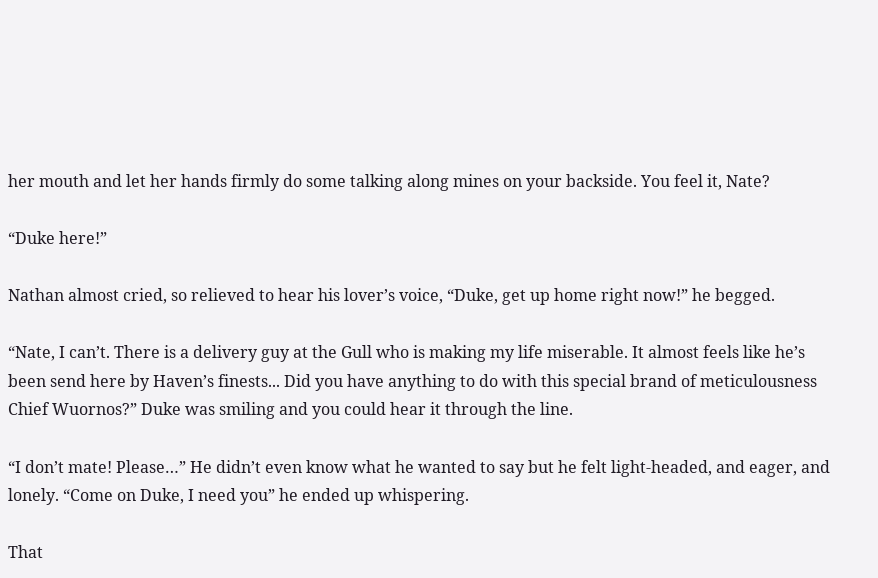her mouth and let her hands firmly do some talking along mines on your backside. You feel it, Nate?

“Duke here!”

Nathan almost cried, so relieved to hear his lover’s voice, “Duke, get up home right now!” he begged.

“Nate, I can’t. There is a delivery guy at the Gull who is making my life miserable. It almost feels like he’s been send here by Haven’s finests... Did you have anything to do with this special brand of meticulousness Chief Wuornos?” Duke was smiling and you could hear it through the line.

“I don’t mate! Please…” He didn’t even know what he wanted to say but he felt light-headed, and eager, and lonely. “Come on Duke, I need you” he ended up whispering.

That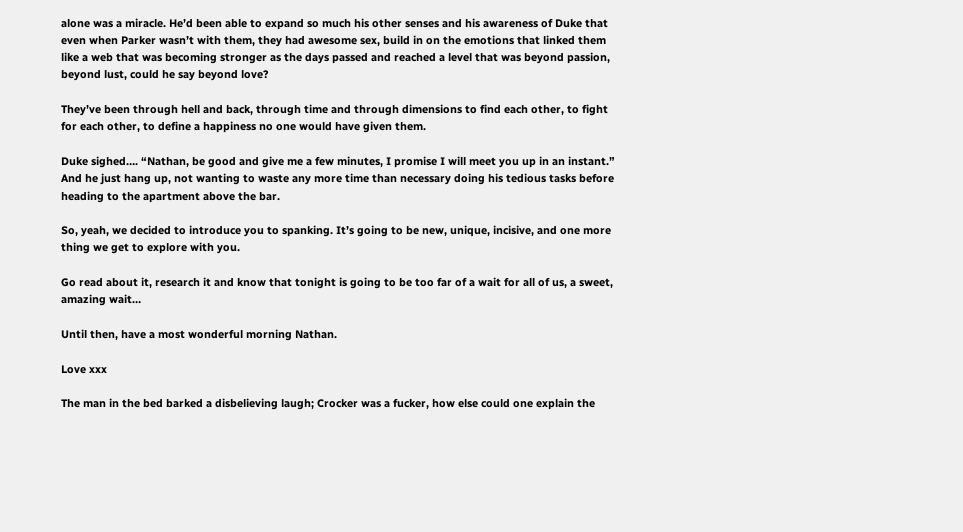alone was a miracle. He’d been able to expand so much his other senses and his awareness of Duke that even when Parker wasn’t with them, they had awesome sex, build in on the emotions that linked them like a web that was becoming stronger as the days passed and reached a level that was beyond passion, beyond lust, could he say beyond love?

They’ve been through hell and back, through time and through dimensions to find each other, to fight for each other, to define a happiness no one would have given them.

Duke sighed…. “Nathan, be good and give me a few minutes, I promise I will meet you up in an instant.” And he just hang up, not wanting to waste any more time than necessary doing his tedious tasks before heading to the apartment above the bar.

So, yeah, we decided to introduce you to spanking. It’s going to be new, unique, incisive, and one more thing we get to explore with you.

Go read about it, research it and know that tonight is going to be too far of a wait for all of us, a sweet, amazing wait…

Until then, have a most wonderful morning Nathan.

Love xxx

The man in the bed barked a disbelieving laugh; Crocker was a fucker, how else could one explain the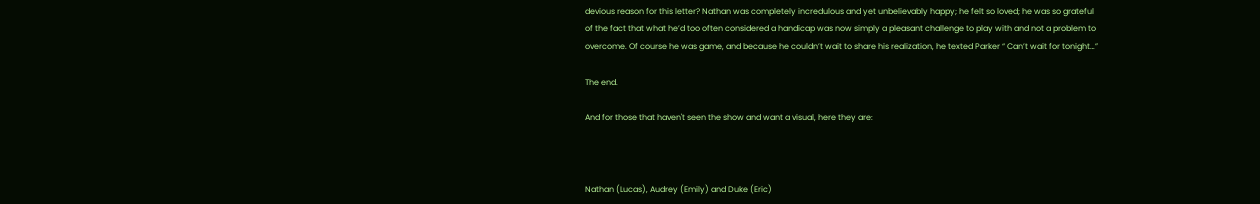devious reason for this letter? Nathan was completely incredulous and yet unbelievably happy; he felt so loved; he was so grateful of the fact that what he’d too often considered a handicap was now simply a pleasant challenge to play with and not a problem to overcome. Of course he was game, and because he couldn’t wait to share his realization, he texted Parker “ Can’t wait for tonight…”

The end.

And for those that haven't seen the show and want a visual, here they are:



Nathan (Lucas), Audrey (Emily) and Duke (Eric)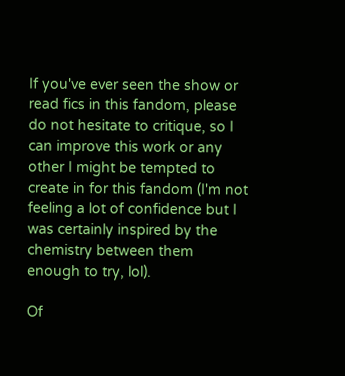If you've ever seen the show or read fics in this fandom, please do not hesitate to critique, so I can improve this work or any other I might be tempted to create in for this fandom (I'm not feeling a lot of confidence but I was certainly inspired by the chemistry between them enough to try, lol).

Of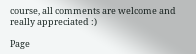course, all comments are welcome and really appreciated :)

Page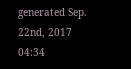generated Sep. 22nd, 2017 04:34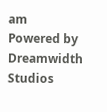am
Powered by Dreamwidth Studios